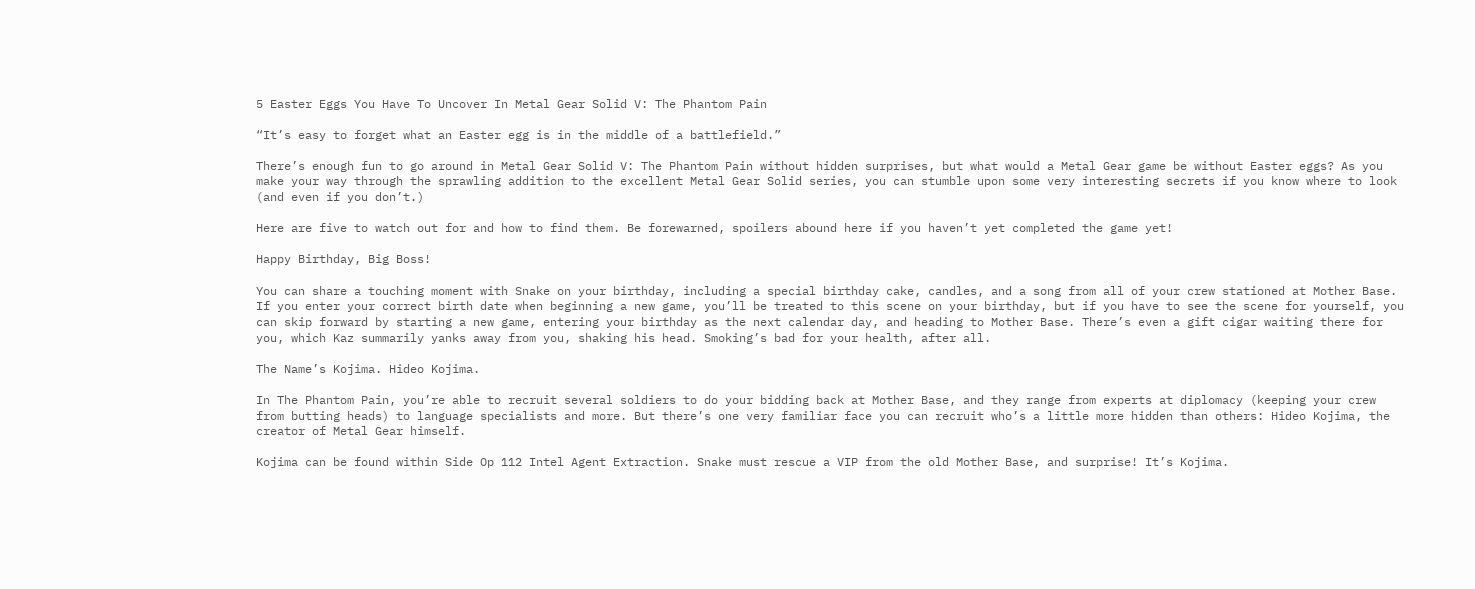5 Easter Eggs You Have To Uncover In Metal Gear Solid V: The Phantom Pain

“It’s easy to forget what an Easter egg is in the middle of a battlefield.”

There’s enough fun to go around in Metal Gear Solid V: The Phantom Pain without hidden surprises, but what would a Metal Gear game be without Easter eggs? As you make your way through the sprawling addition to the excellent Metal Gear Solid series, you can stumble upon some very interesting secrets if you know where to look (and even if you don’t.)

Here are five to watch out for and how to find them. Be forewarned, spoilers abound here if you haven’t yet completed the game yet!

Happy Birthday, Big Boss!

You can share a touching moment with Snake on your birthday, including a special birthday cake, candles, and a song from all of your crew stationed at Mother Base. If you enter your correct birth date when beginning a new game, you’ll be treated to this scene on your birthday, but if you have to see the scene for yourself, you can skip forward by starting a new game, entering your birthday as the next calendar day, and heading to Mother Base. There’s even a gift cigar waiting there for you, which Kaz summarily yanks away from you, shaking his head. Smoking’s bad for your health, after all.

The Name’s Kojima. Hideo Kojima.

In The Phantom Pain, you’re able to recruit several soldiers to do your bidding back at Mother Base, and they range from experts at diplomacy (keeping your crew from butting heads) to language specialists and more. But there’s one very familiar face you can recruit who’s a little more hidden than others: Hideo Kojima, the creator of Metal Gear himself.

Kojima can be found within Side Op 112 Intel Agent Extraction. Snake must rescue a VIP from the old Mother Base, and surprise! It’s Kojima.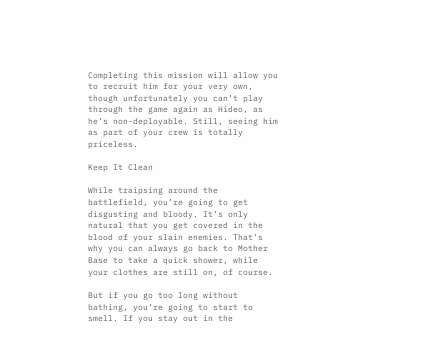Completing this mission will allow you to recruit him for your very own, though unfortunately you can’t play through the game again as Hideo, as he’s non-deployable. Still, seeing him as part of your crew is totally priceless.

Keep It Clean

While traipsing around the battlefield, you’re going to get disgusting and bloody. It’s only natural that you get covered in the blood of your slain enemies. That’s why you can always go back to Mother Base to take a quick shower, while your clothes are still on, of course.

But if you go too long without bathing, you’re going to start to smell. If you stay out in the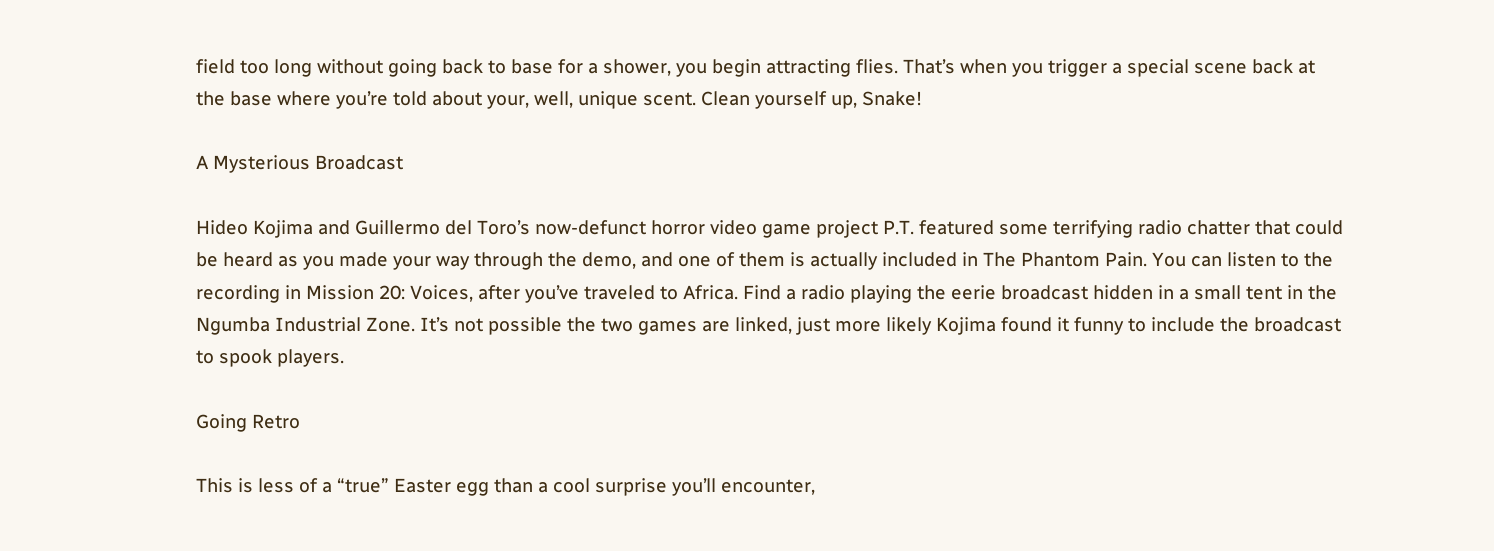field too long without going back to base for a shower, you begin attracting flies. That’s when you trigger a special scene back at the base where you’re told about your, well, unique scent. Clean yourself up, Snake!

A Mysterious Broadcast

Hideo Kojima and Guillermo del Toro’s now-defunct horror video game project P.T. featured some terrifying radio chatter that could be heard as you made your way through the demo, and one of them is actually included in The Phantom Pain. You can listen to the recording in Mission 20: Voices, after you’ve traveled to Africa. Find a radio playing the eerie broadcast hidden in a small tent in the Ngumba Industrial Zone. It’s not possible the two games are linked, just more likely Kojima found it funny to include the broadcast to spook players.

Going Retro

This is less of a “true” Easter egg than a cool surprise you’ll encounter,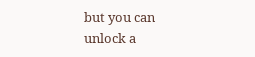but you can unlock a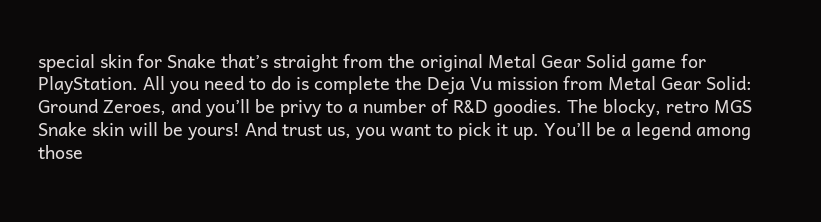special skin for Snake that’s straight from the original Metal Gear Solid game for PlayStation. All you need to do is complete the Deja Vu mission from Metal Gear Solid: Ground Zeroes, and you’ll be privy to a number of R&D goodies. The blocky, retro MGS Snake skin will be yours! And trust us, you want to pick it up. You’ll be a legend among those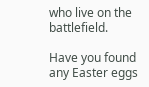who live on the battlefield.

Have you found any Easter eggs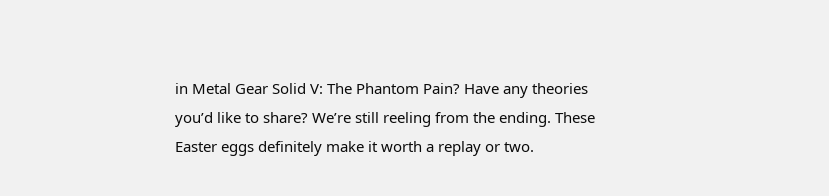in Metal Gear Solid V: The Phantom Pain? Have any theories you’d like to share? We’re still reeling from the ending. These Easter eggs definitely make it worth a replay or two.